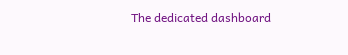The dedicated dashboard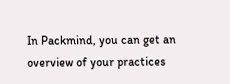In Packmind, you can get an overview of your practices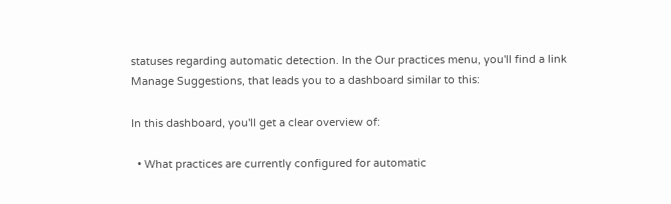statuses regarding automatic detection. In the Our practices menu, you'll find a link Manage Suggestions, that leads you to a dashboard similar to this:

In this dashboard, you'll get a clear overview of:

  • What practices are currently configured for automatic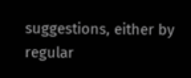suggestions, either by regular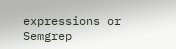expressions or Semgrep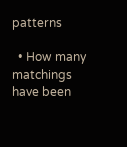patterns

  • How many matchings have been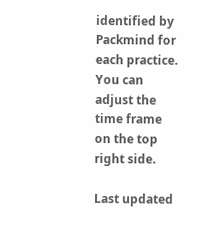identified by Packmind for each practice. You can adjust the time frame on the top right side.

Last updated